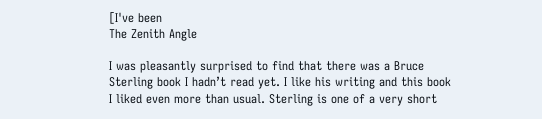[I've been
The Zenith Angle

I was pleasantly surprised to find that there was a Bruce Sterling book I hadn’t read yet. I like his writing and this book I liked even more than usual. Sterling is one of a very short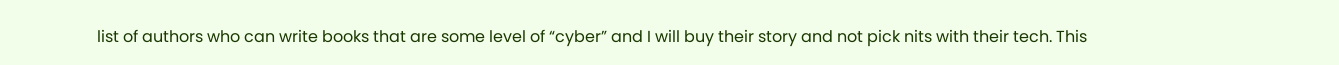list of authors who can write books that are some level of “cyber” and I will buy their story and not pick nits with their tech. This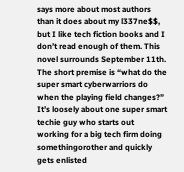says more about most authors than it does about my l337ne$$, but I like tech fiction books and I don’t read enough of them. This novel surrounds September 11th. The short premise is “what do the super smart cyberwarriors do when the playing field changes?” It’s loosely about one super smart techie guy who starts out working for a big tech firm doing somethingorother and quickly gets enlisted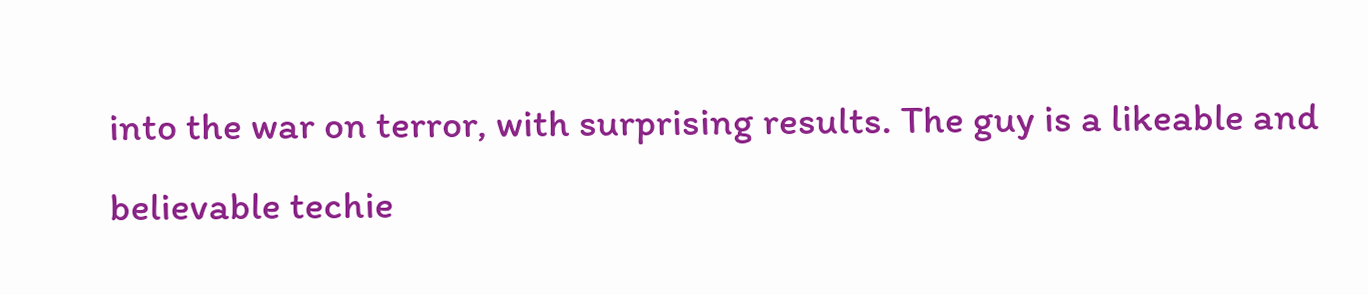into the war on terror, with surprising results. The guy is a likeable and believable techie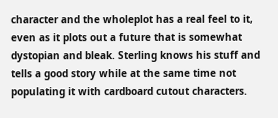character and the wholeplot has a real feel to it, even as it plots out a future that is somewhat dystopian and bleak. Sterling knows his stuff and tells a good story while at the same time not populating it with cardboard cutout characters.